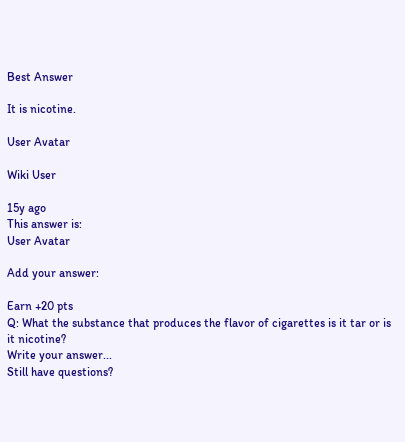Best Answer

It is nicotine.

User Avatar

Wiki User

15y ago
This answer is:
User Avatar

Add your answer:

Earn +20 pts
Q: What the substance that produces the flavor of cigarettes is it tar or is it nicotine?
Write your answer...
Still have questions?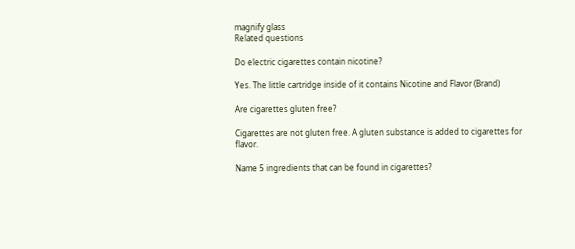magnify glass
Related questions

Do electric cigarettes contain nicotine?

Yes. The little cartridge inside of it contains Nicotine and Flavor (Brand)

Are cigarettes gluten free?

Cigarettes are not gluten free. A gluten substance is added to cigarettes for flavor.

Name 5 ingredients that can be found in cigarettes?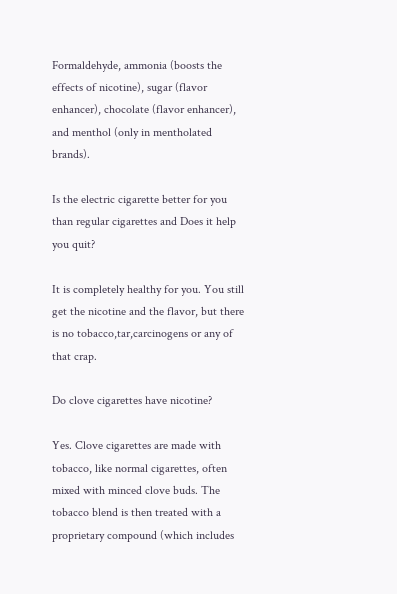Formaldehyde, ammonia (boosts the effects of nicotine), sugar (flavor enhancer), chocolate (flavor enhancer), and menthol (only in mentholated brands).

Is the electric cigarette better for you than regular cigarettes and Does it help you quit?

It is completely healthy for you. You still get the nicotine and the flavor, but there is no tobacco,tar,carcinogens or any of that crap.

Do clove cigarettes have nicotine?

Yes. Clove cigarettes are made with tobacco, like normal cigarettes, often mixed with minced clove buds. The tobacco blend is then treated with a proprietary compound (which includes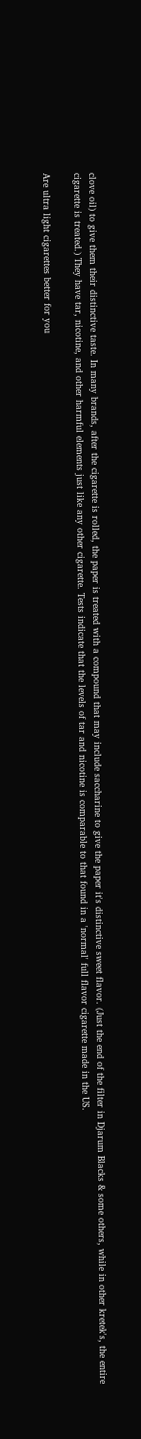clove oil) to give them their distinctive taste. In many brands, after the cigarette is rolled, the paper is treated with a compound that may include saccharine to give the paper it's distinctive sweet flavor. (Just the end of the filter in Djarum Blacks & some others, while in other kretek's, the entire cigarette is treated.) They have tar, nicotine, and other harmful elements just like any other cigarette. Tests indicate that the levels of tar and nicotine is comparable to that found in a 'normal' full flavor cigarette made in the US.

Are ultra light cigarettes better for you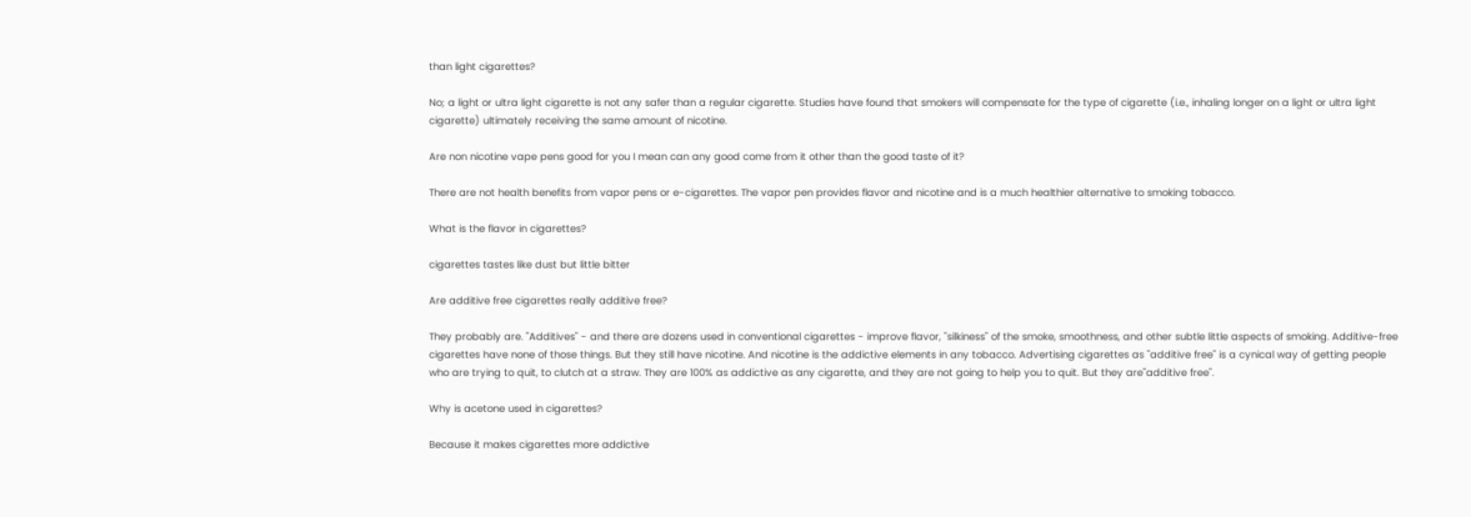than light cigarettes?

No; a light or ultra light cigarette is not any safer than a regular cigarette. Studies have found that smokers will compensate for the type of cigarette (i.e., inhaling longer on a light or ultra light cigarette) ultimately receiving the same amount of nicotine.

Are non nicotine vape pens good for you I mean can any good come from it other than the good taste of it?

There are not health benefits from vapor pens or e-cigarettes. The vapor pen provides flavor and nicotine and is a much healthier alternative to smoking tobacco.

What is the flavor in cigarettes?

cigarettes tastes like dust but little bitter

Are additive free cigarettes really additive free?

They probably are. "Additives" - and there are dozens used in conventional cigarettes - improve flavor, "silkiness" of the smoke, smoothness, and other subtle little aspects of smoking. Additive-free cigarettes have none of those things. But they still have nicotine. And nicotine is the addictive elements in any tobacco. Advertising cigarettes as "additive free" is a cynical way of getting people who are trying to quit, to clutch at a straw. They are 100% as addictive as any cigarette, and they are not going to help you to quit. But they are"additive free".

Why is acetone used in cigarettes?

Because it makes cigarettes more addictive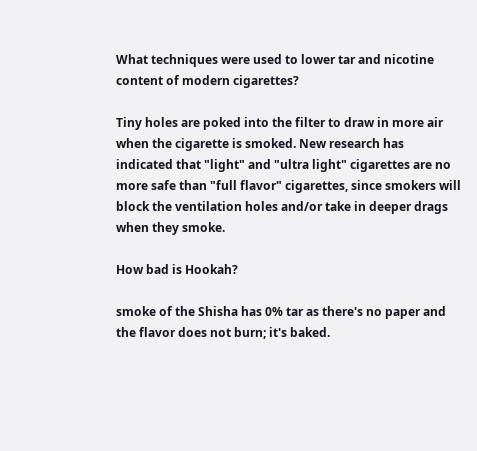What techniques were used to lower tar and nicotine content of modern cigarettes?

Tiny holes are poked into the filter to draw in more air when the cigarette is smoked. New research has indicated that "light" and "ultra light" cigarettes are no more safe than "full flavor" cigarettes, since smokers will block the ventilation holes and/or take in deeper drags when they smoke.

How bad is Hookah?

smoke of the Shisha has 0% tar as there's no paper and the flavor does not burn; it's baked.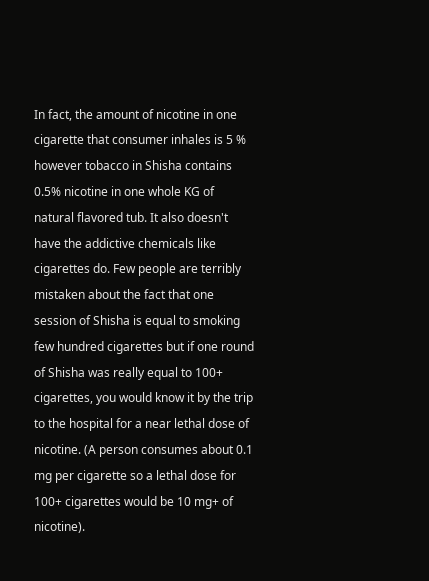In fact, the amount of nicotine in one cigarette that consumer inhales is 5 % however tobacco in Shisha contains 0.5% nicotine in one whole KG of natural flavored tub. It also doesn't have the addictive chemicals like cigarettes do. Few people are terribly mistaken about the fact that one session of Shisha is equal to smoking few hundred cigarettes but if one round of Shisha was really equal to 100+ cigarettes, you would know it by the trip to the hospital for a near lethal dose of nicotine. (A person consumes about 0.1 mg per cigarette so a lethal dose for 100+ cigarettes would be 10 mg+ of nicotine).